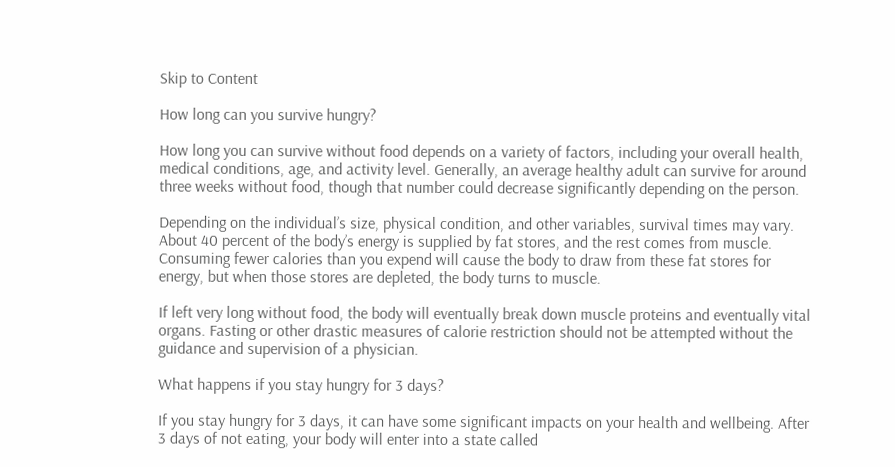Skip to Content

How long can you survive hungry?

How long you can survive without food depends on a variety of factors, including your overall health, medical conditions, age, and activity level. Generally, an average healthy adult can survive for around three weeks without food, though that number could decrease significantly depending on the person.

Depending on the individual’s size, physical condition, and other variables, survival times may vary. About 40 percent of the body’s energy is supplied by fat stores, and the rest comes from muscle. Consuming fewer calories than you expend will cause the body to draw from these fat stores for energy, but when those stores are depleted, the body turns to muscle.

If left very long without food, the body will eventually break down muscle proteins and eventually vital organs. Fasting or other drastic measures of calorie restriction should not be attempted without the guidance and supervision of a physician.

What happens if you stay hungry for 3 days?

If you stay hungry for 3 days, it can have some significant impacts on your health and wellbeing. After 3 days of not eating, your body will enter into a state called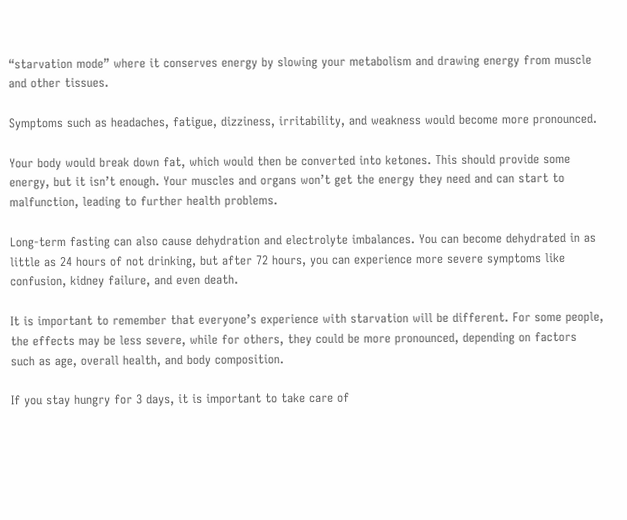“starvation mode” where it conserves energy by slowing your metabolism and drawing energy from muscle and other tissues.

Symptoms such as headaches, fatigue, dizziness, irritability, and weakness would become more pronounced.

Your body would break down fat, which would then be converted into ketones. This should provide some energy, but it isn’t enough. Your muscles and organs won’t get the energy they need and can start to malfunction, leading to further health problems.

Long-term fasting can also cause dehydration and electrolyte imbalances. You can become dehydrated in as little as 24 hours of not drinking, but after 72 hours, you can experience more severe symptoms like confusion, kidney failure, and even death.

It is important to remember that everyone’s experience with starvation will be different. For some people, the effects may be less severe, while for others, they could be more pronounced, depending on factors such as age, overall health, and body composition.

If you stay hungry for 3 days, it is important to take care of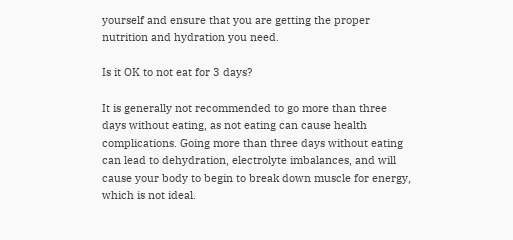yourself and ensure that you are getting the proper nutrition and hydration you need.

Is it OK to not eat for 3 days?

It is generally not recommended to go more than three days without eating, as not eating can cause health complications. Going more than three days without eating can lead to dehydration, electrolyte imbalances, and will cause your body to begin to break down muscle for energy, which is not ideal.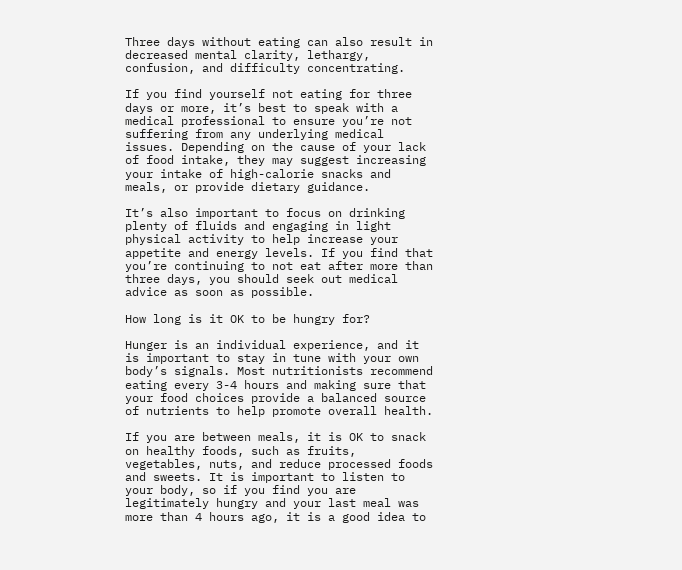Three days without eating can also result in decreased mental clarity, lethargy, confusion, and difficulty concentrating.

If you find yourself not eating for three days or more, it’s best to speak with a medical professional to ensure you’re not suffering from any underlying medical issues. Depending on the cause of your lack of food intake, they may suggest increasing your intake of high-calorie snacks and meals, or provide dietary guidance.

It’s also important to focus on drinking plenty of fluids and engaging in light physical activity to help increase your appetite and energy levels. If you find that you’re continuing to not eat after more than three days, you should seek out medical advice as soon as possible.

How long is it OK to be hungry for?

Hunger is an individual experience, and it is important to stay in tune with your own body’s signals. Most nutritionists recommend eating every 3-4 hours and making sure that your food choices provide a balanced source of nutrients to help promote overall health.

If you are between meals, it is OK to snack on healthy foods, such as fruits, vegetables, nuts, and reduce processed foods and sweets. It is important to listen to your body, so if you find you are legitimately hungry and your last meal was more than 4 hours ago, it is a good idea to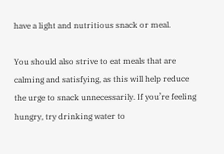have a light and nutritious snack or meal.

You should also strive to eat meals that are calming and satisfying, as this will help reduce the urge to snack unnecessarily. If you’re feeling hungry, try drinking water to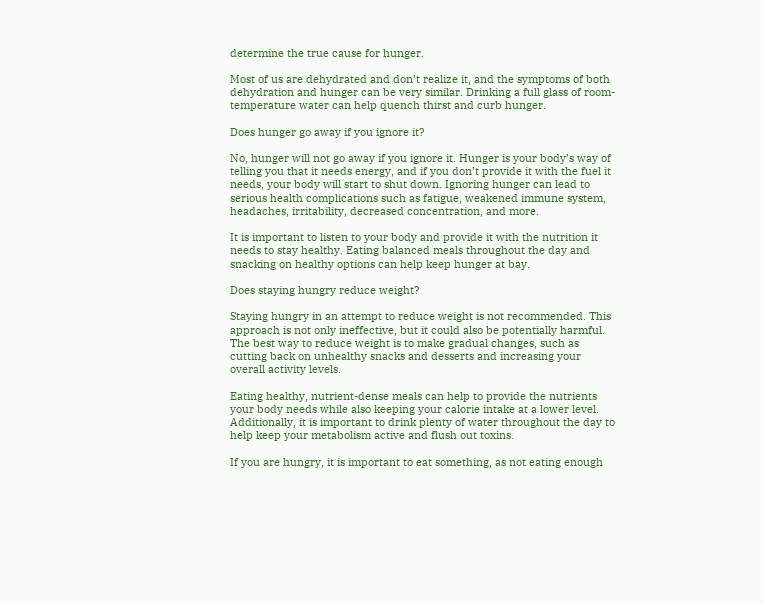determine the true cause for hunger.

Most of us are dehydrated and don’t realize it, and the symptoms of both dehydration and hunger can be very similar. Drinking a full glass of room-temperature water can help quench thirst and curb hunger.

Does hunger go away if you ignore it?

No, hunger will not go away if you ignore it. Hunger is your body’s way of telling you that it needs energy, and if you don’t provide it with the fuel it needs, your body will start to shut down. Ignoring hunger can lead to serious health complications such as fatigue, weakened immune system, headaches, irritability, decreased concentration, and more.

It is important to listen to your body and provide it with the nutrition it needs to stay healthy. Eating balanced meals throughout the day and snacking on healthy options can help keep hunger at bay.

Does staying hungry reduce weight?

Staying hungry in an attempt to reduce weight is not recommended. This approach is not only ineffective, but it could also be potentially harmful. The best way to reduce weight is to make gradual changes, such as cutting back on unhealthy snacks and desserts and increasing your overall activity levels.

Eating healthy, nutrient-dense meals can help to provide the nutrients your body needs while also keeping your calorie intake at a lower level. Additionally, it is important to drink plenty of water throughout the day to help keep your metabolism active and flush out toxins.

If you are hungry, it is important to eat something, as not eating enough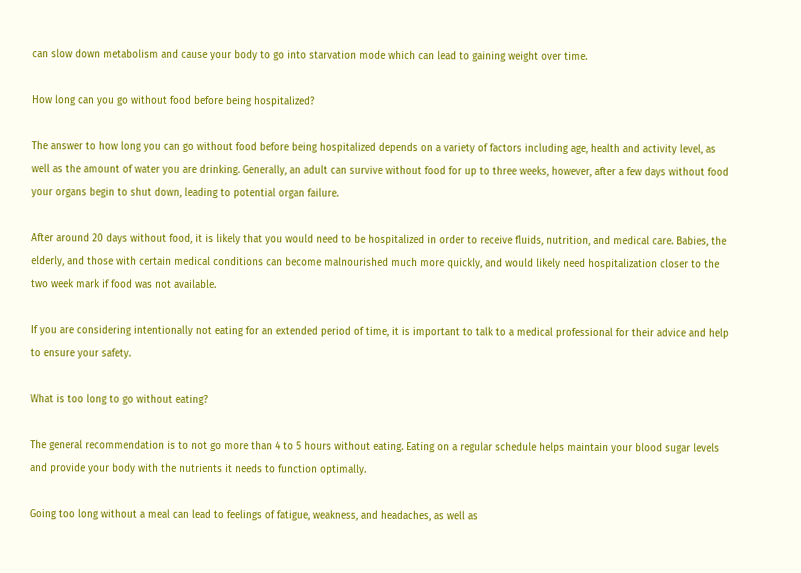can slow down metabolism and cause your body to go into starvation mode which can lead to gaining weight over time.

How long can you go without food before being hospitalized?

The answer to how long you can go without food before being hospitalized depends on a variety of factors including age, health and activity level, as well as the amount of water you are drinking. Generally, an adult can survive without food for up to three weeks, however, after a few days without food your organs begin to shut down, leading to potential organ failure.

After around 20 days without food, it is likely that you would need to be hospitalized in order to receive fluids, nutrition, and medical care. Babies, the elderly, and those with certain medical conditions can become malnourished much more quickly, and would likely need hospitalization closer to the two week mark if food was not available.

If you are considering intentionally not eating for an extended period of time, it is important to talk to a medical professional for their advice and help to ensure your safety.

What is too long to go without eating?

The general recommendation is to not go more than 4 to 5 hours without eating. Eating on a regular schedule helps maintain your blood sugar levels and provide your body with the nutrients it needs to function optimally.

Going too long without a meal can lead to feelings of fatigue, weakness, and headaches, as well as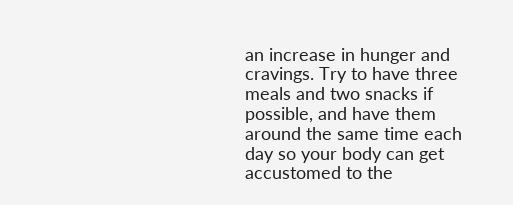an increase in hunger and cravings. Try to have three meals and two snacks if possible, and have them around the same time each day so your body can get accustomed to the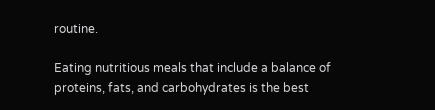routine.

Eating nutritious meals that include a balance of proteins, fats, and carbohydrates is the best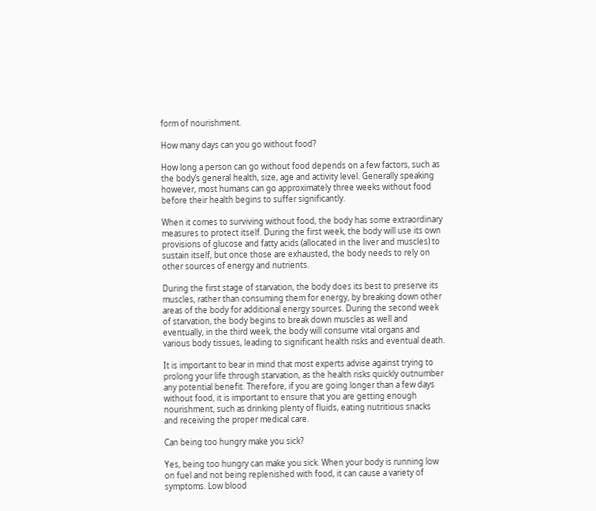form of nourishment.

How many days can you go without food?

How long a person can go without food depends on a few factors, such as the body’s general health, size, age and activity level. Generally speaking however, most humans can go approximately three weeks without food before their health begins to suffer significantly.

When it comes to surviving without food, the body has some extraordinary measures to protect itself. During the first week, the body will use its own provisions of glucose and fatty acids (allocated in the liver and muscles) to sustain itself, but once those are exhausted, the body needs to rely on other sources of energy and nutrients.

During the first stage of starvation, the body does its best to preserve its muscles, rather than consuming them for energy, by breaking down other areas of the body for additional energy sources. During the second week of starvation, the body begins to break down muscles as well and eventually, in the third week, the body will consume vital organs and various body tissues, leading to significant health risks and eventual death.

It is important to bear in mind that most experts advise against trying to prolong your life through starvation, as the health risks quickly outnumber any potential benefit. Therefore, if you are going longer than a few days without food, it is important to ensure that you are getting enough nourishment, such as drinking plenty of fluids, eating nutritious snacks and receiving the proper medical care.

Can being too hungry make you sick?

Yes, being too hungry can make you sick. When your body is running low on fuel and not being replenished with food, it can cause a variety of symptoms. Low blood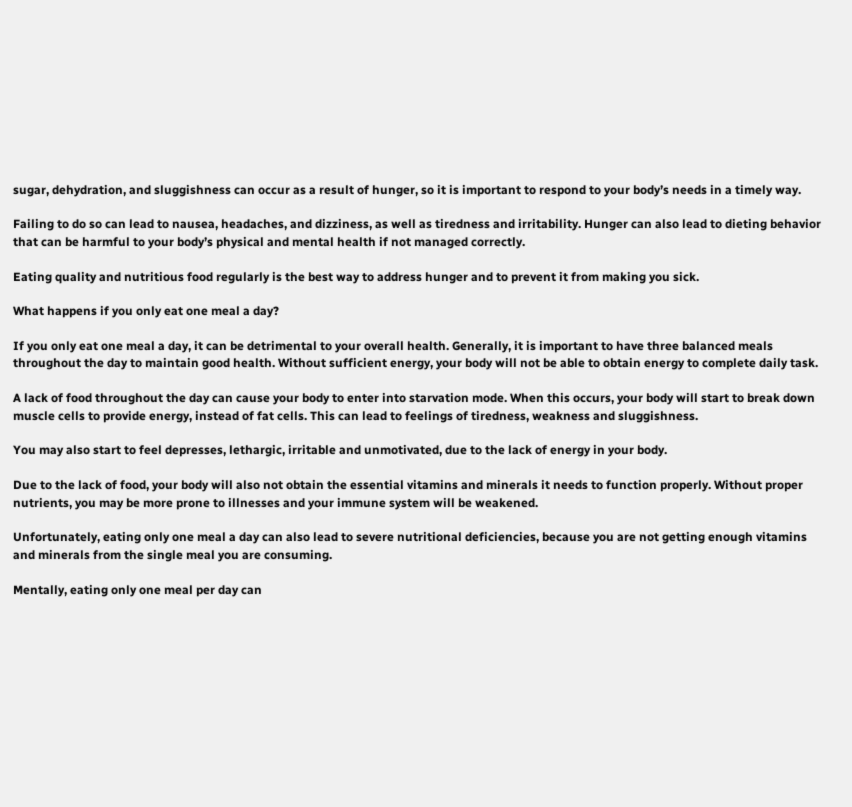sugar, dehydration, and sluggishness can occur as a result of hunger, so it is important to respond to your body’s needs in a timely way.

Failing to do so can lead to nausea, headaches, and dizziness, as well as tiredness and irritability. Hunger can also lead to dieting behavior that can be harmful to your body’s physical and mental health if not managed correctly.

Eating quality and nutritious food regularly is the best way to address hunger and to prevent it from making you sick.

What happens if you only eat one meal a day?

If you only eat one meal a day, it can be detrimental to your overall health. Generally, it is important to have three balanced meals throughout the day to maintain good health. Without sufficient energy, your body will not be able to obtain energy to complete daily task.

A lack of food throughout the day can cause your body to enter into starvation mode. When this occurs, your body will start to break down muscle cells to provide energy, instead of fat cells. This can lead to feelings of tiredness, weakness and sluggishness.

You may also start to feel depresses, lethargic, irritable and unmotivated, due to the lack of energy in your body.

Due to the lack of food, your body will also not obtain the essential vitamins and minerals it needs to function properly. Without proper nutrients, you may be more prone to illnesses and your immune system will be weakened.

Unfortunately, eating only one meal a day can also lead to severe nutritional deficiencies, because you are not getting enough vitamins and minerals from the single meal you are consuming.

Mentally, eating only one meal per day can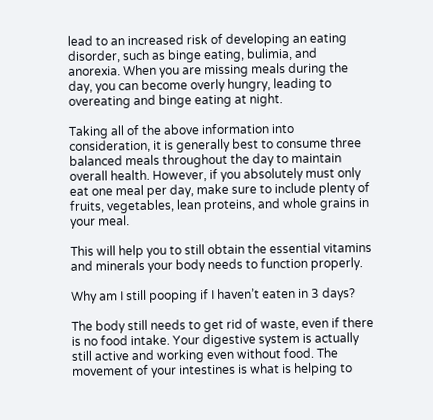lead to an increased risk of developing an eating disorder, such as binge eating, bulimia, and anorexia. When you are missing meals during the day, you can become overly hungry, leading to overeating and binge eating at night.

Taking all of the above information into consideration, it is generally best to consume three balanced meals throughout the day to maintain overall health. However, if you absolutely must only eat one meal per day, make sure to include plenty of fruits, vegetables, lean proteins, and whole grains in your meal.

This will help you to still obtain the essential vitamins and minerals your body needs to function properly.

Why am I still pooping if I haven’t eaten in 3 days?

The body still needs to get rid of waste, even if there is no food intake. Your digestive system is actually still active and working even without food. The movement of your intestines is what is helping to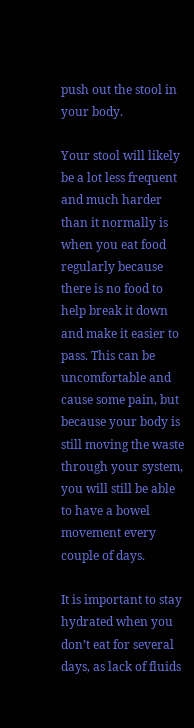push out the stool in your body.

Your stool will likely be a lot less frequent and much harder than it normally is when you eat food regularly because there is no food to help break it down and make it easier to pass. This can be uncomfortable and cause some pain, but because your body is still moving the waste through your system, you will still be able to have a bowel movement every couple of days.

It is important to stay hydrated when you don’t eat for several days, as lack of fluids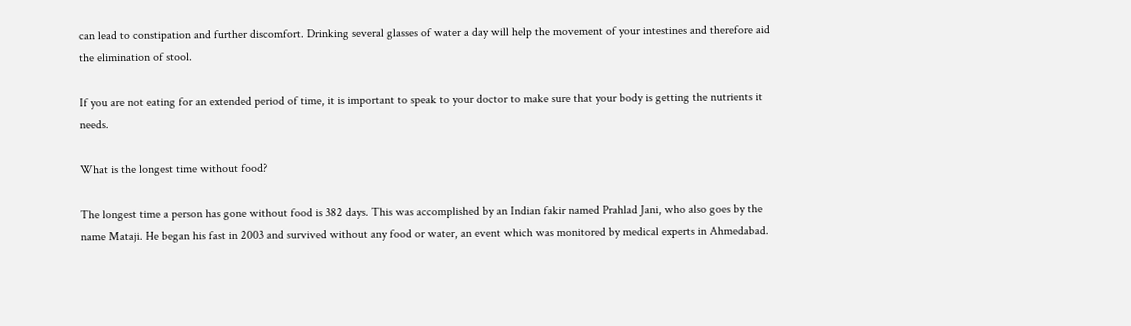can lead to constipation and further discomfort. Drinking several glasses of water a day will help the movement of your intestines and therefore aid the elimination of stool.

If you are not eating for an extended period of time, it is important to speak to your doctor to make sure that your body is getting the nutrients it needs.

What is the longest time without food?

The longest time a person has gone without food is 382 days. This was accomplished by an Indian fakir named Prahlad Jani, who also goes by the name Mataji. He began his fast in 2003 and survived without any food or water, an event which was monitored by medical experts in Ahmedabad.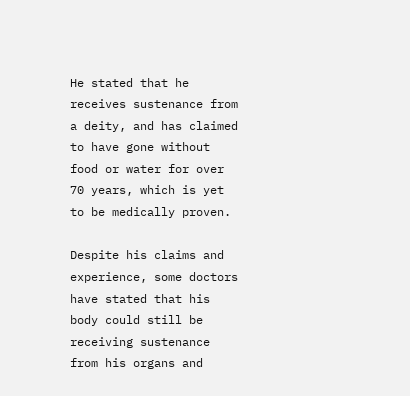He stated that he receives sustenance from a deity, and has claimed to have gone without food or water for over 70 years, which is yet to be medically proven.

Despite his claims and experience, some doctors have stated that his body could still be receiving sustenance from his organs and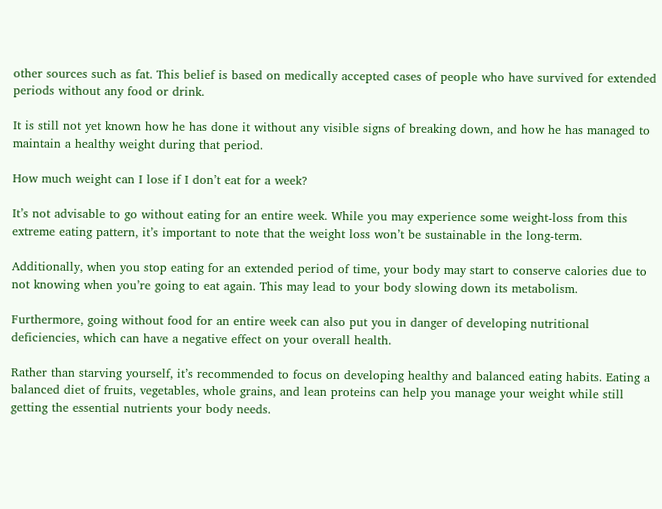other sources such as fat. This belief is based on medically accepted cases of people who have survived for extended periods without any food or drink.

It is still not yet known how he has done it without any visible signs of breaking down, and how he has managed to maintain a healthy weight during that period.

How much weight can I lose if I don’t eat for a week?

It’s not advisable to go without eating for an entire week. While you may experience some weight-loss from this extreme eating pattern, it’s important to note that the weight loss won’t be sustainable in the long-term.

Additionally, when you stop eating for an extended period of time, your body may start to conserve calories due to not knowing when you’re going to eat again. This may lead to your body slowing down its metabolism.

Furthermore, going without food for an entire week can also put you in danger of developing nutritional deficiencies, which can have a negative effect on your overall health.

Rather than starving yourself, it’s recommended to focus on developing healthy and balanced eating habits. Eating a balanced diet of fruits, vegetables, whole grains, and lean proteins can help you manage your weight while still getting the essential nutrients your body needs.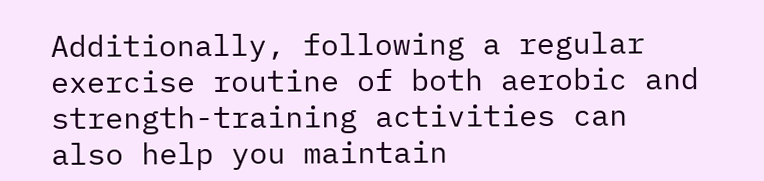Additionally, following a regular exercise routine of both aerobic and strength-training activities can also help you maintain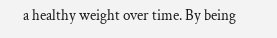a healthy weight over time. By being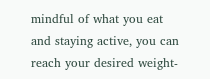mindful of what you eat and staying active, you can reach your desired weight-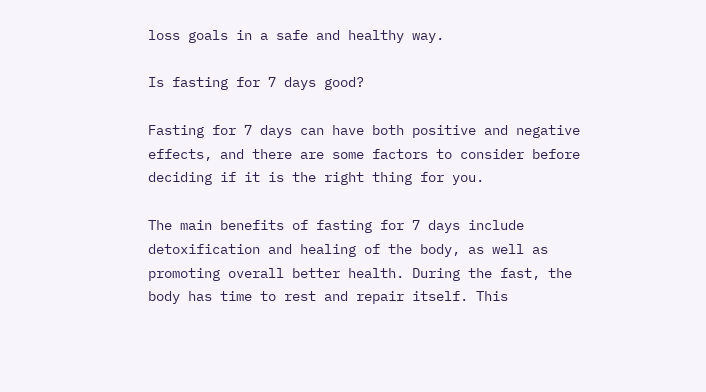loss goals in a safe and healthy way.

Is fasting for 7 days good?

Fasting for 7 days can have both positive and negative effects, and there are some factors to consider before deciding if it is the right thing for you.

The main benefits of fasting for 7 days include detoxification and healing of the body, as well as promoting overall better health. During the fast, the body has time to rest and repair itself. This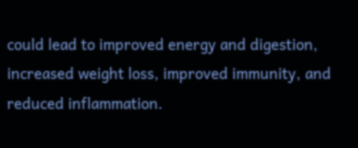could lead to improved energy and digestion, increased weight loss, improved immunity, and reduced inflammation.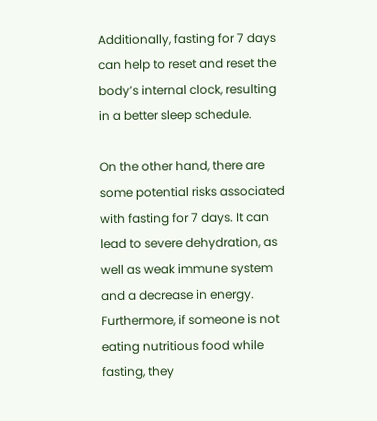Additionally, fasting for 7 days can help to reset and reset the body’s internal clock, resulting in a better sleep schedule.

On the other hand, there are some potential risks associated with fasting for 7 days. It can lead to severe dehydration, as well as weak immune system and a decrease in energy. Furthermore, if someone is not eating nutritious food while fasting, they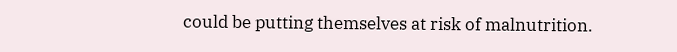could be putting themselves at risk of malnutrition.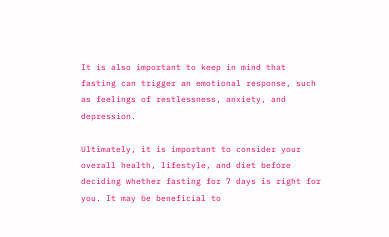It is also important to keep in mind that fasting can trigger an emotional response, such as feelings of restlessness, anxiety, and depression.

Ultimately, it is important to consider your overall health, lifestyle, and diet before deciding whether fasting for 7 days is right for you. It may be beneficial to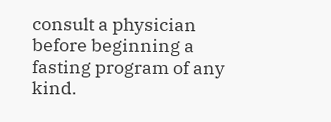consult a physician before beginning a fasting program of any kind.